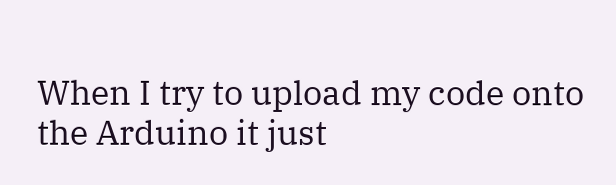When I try to upload my code onto the Arduino it just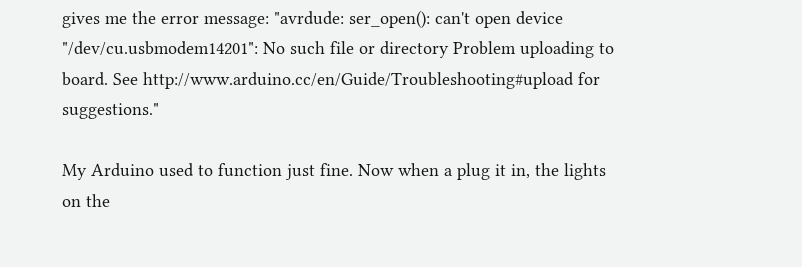gives me the error message: "avrdude: ser_open(): can't open device "/dev/cu.usbmodem14201": No such file or directory Problem uploading to board. See http://www.arduino.cc/en/Guide/Troubleshooting#upload for suggestions."

My Arduino used to function just fine. Now when a plug it in, the lights on the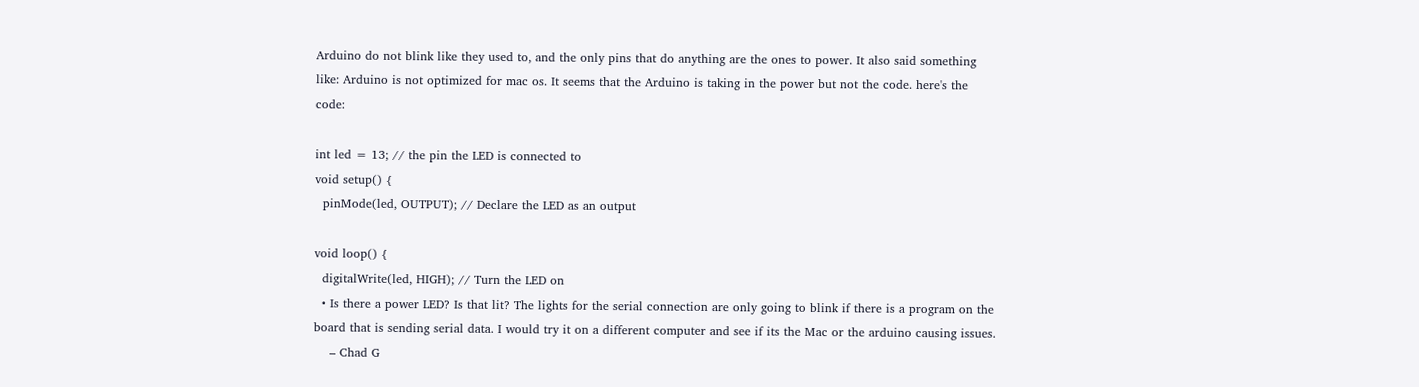Arduino do not blink like they used to, and the only pins that do anything are the ones to power. It also said something like: Arduino is not optimized for mac os. It seems that the Arduino is taking in the power but not the code. here's the code:

int led = 13; // the pin the LED is connected to
void setup() {
  pinMode(led, OUTPUT); // Declare the LED as an output

void loop() {
  digitalWrite(led, HIGH); // Turn the LED on
  • Is there a power LED? Is that lit? The lights for the serial connection are only going to blink if there is a program on the board that is sending serial data. I would try it on a different computer and see if its the Mac or the arduino causing issues.
    – Chad G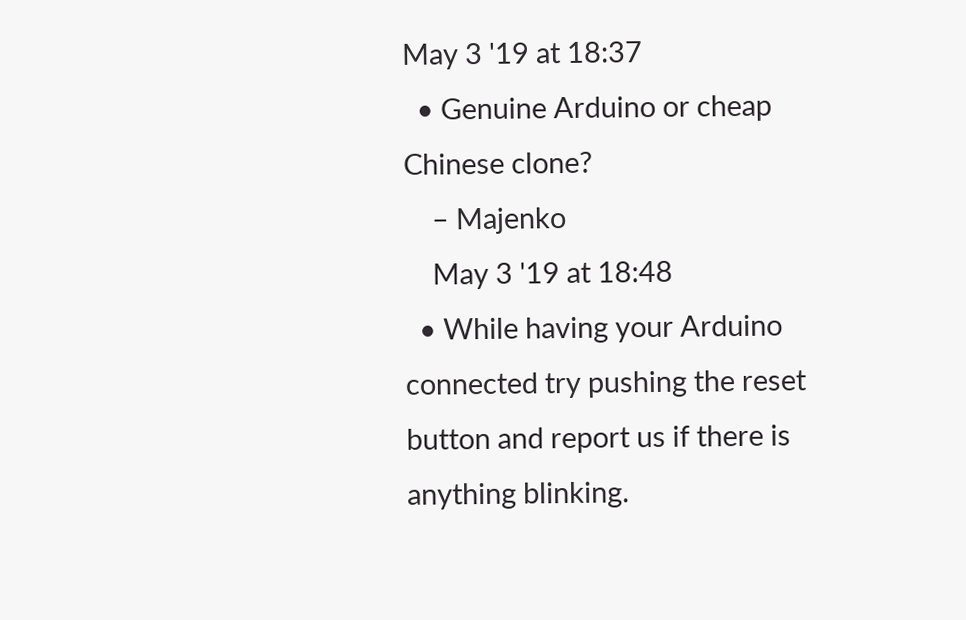May 3 '19 at 18:37
  • Genuine Arduino or cheap Chinese clone?
    – Majenko
    May 3 '19 at 18:48
  • While having your Arduino connected try pushing the reset button and report us if there is anything blinking.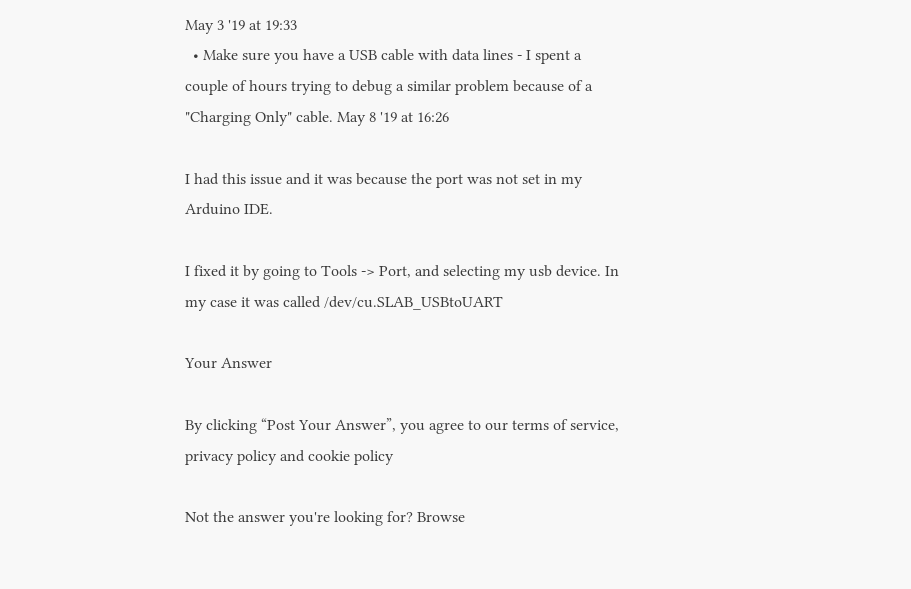May 3 '19 at 19:33
  • Make sure you have a USB cable with data lines - I spent a couple of hours trying to debug a similar problem because of a "Charging Only" cable. May 8 '19 at 16:26

I had this issue and it was because the port was not set in my Arduino IDE.

I fixed it by going to Tools -> Port, and selecting my usb device. In my case it was called /dev/cu.SLAB_USBtoUART

Your Answer

By clicking “Post Your Answer”, you agree to our terms of service, privacy policy and cookie policy

Not the answer you're looking for? Browse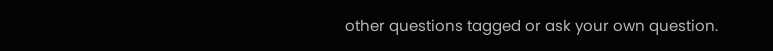other questions tagged or ask your own question.